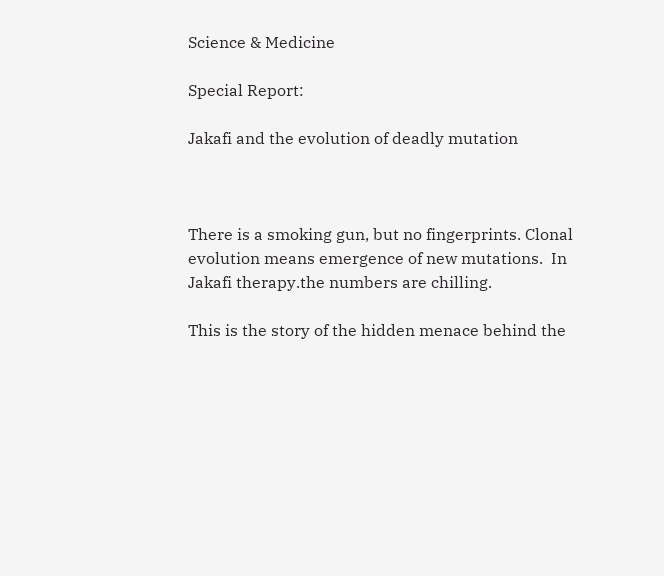Science & Medicine

Special Report:

Jakafi and the evolution of deadly mutation



There is a smoking gun, but no fingerprints. Clonal evolution means emergence of new mutations.  In Jakafi therapy.the numbers are chilling.

This is the story of the hidden menace behind the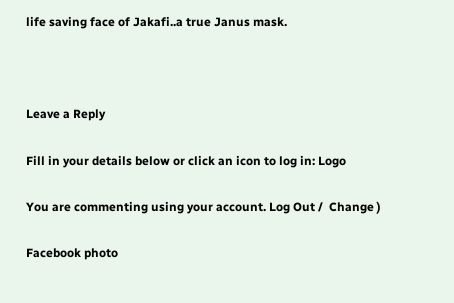life saving face of Jakafi..a true Janus mask.



Leave a Reply

Fill in your details below or click an icon to log in: Logo

You are commenting using your account. Log Out /  Change )

Facebook photo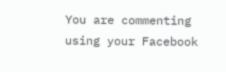You are commenting using your Facebook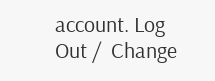account. Log Out /  Change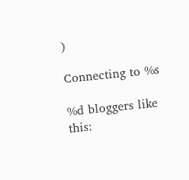)

Connecting to %s

%d bloggers like this: